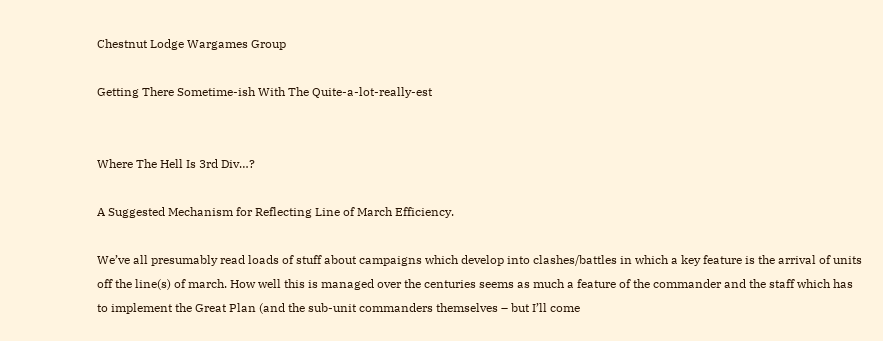Chestnut Lodge Wargames Group

Getting There Sometime-ish With The Quite-a-lot-really-est


Where The Hell Is 3rd Div…?

A Suggested Mechanism for Reflecting Line of March Efficiency.

We’ve all presumably read loads of stuff about campaigns which develop into clashes/battles in which a key feature is the arrival of units off the line(s) of march. How well this is managed over the centuries seems as much a feature of the commander and the staff which has to implement the Great Plan (and the sub-unit commanders themselves – but I’ll come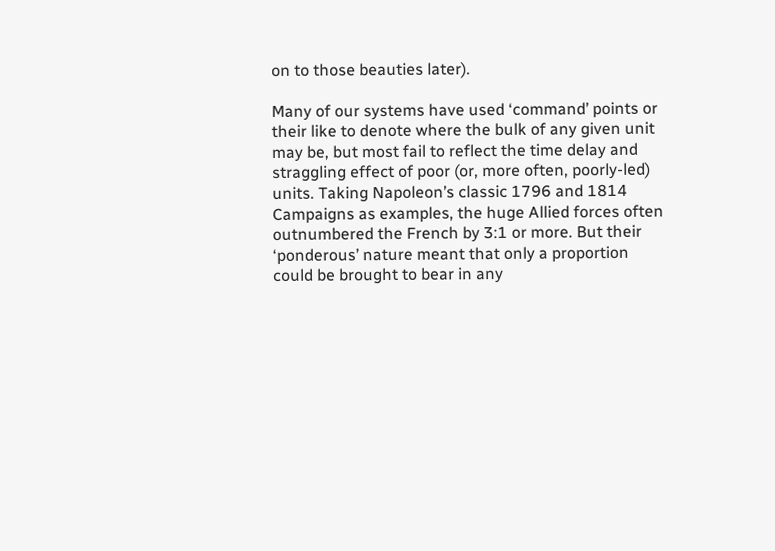on to those beauties later).

Many of our systems have used ‘command’ points or their like to denote where the bulk of any given unit may be, but most fail to reflect the time delay and straggling effect of poor (or, more often, poorly-led) units. Taking Napoleon’s classic 1796 and 1814 Campaigns as examples, the huge Allied forces often outnumbered the French by 3:1 or more. But their ‘ponderous’ nature meant that only a proportion could be brought to bear in any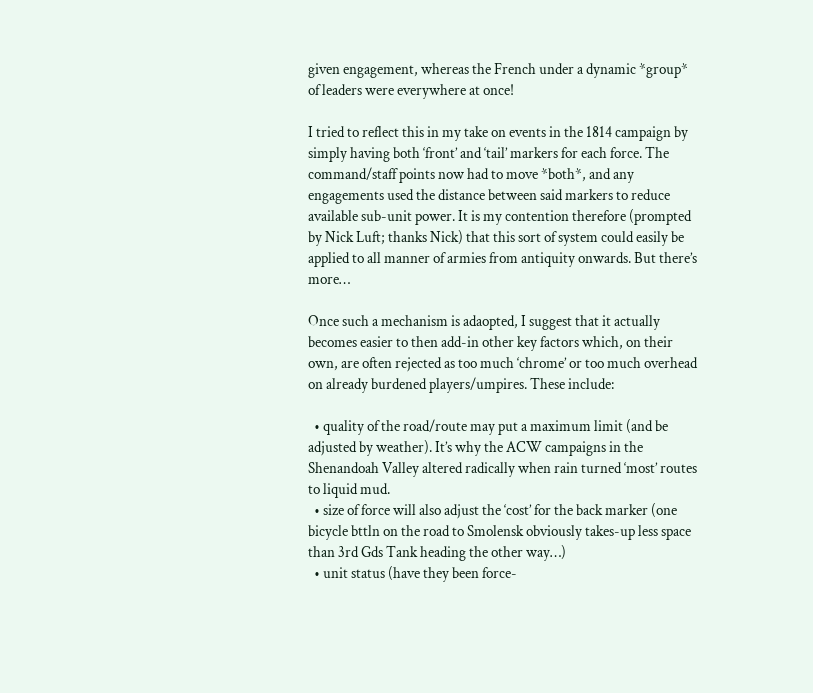given engagement, whereas the French under a dynamic *group* of leaders were everywhere at once!

I tried to reflect this in my take on events in the 1814 campaign by simply having both ‘front’ and ‘tail’ markers for each force. The command/staff points now had to move *both*, and any engagements used the distance between said markers to reduce available sub-unit power. It is my contention therefore (prompted by Nick Luft; thanks Nick) that this sort of system could easily be applied to all manner of armies from antiquity onwards. But there’s more…

Once such a mechanism is adaopted, I suggest that it actually becomes easier to then add-in other key factors which, on their own, are often rejected as too much ‘chrome’ or too much overhead on already burdened players/umpires. These include:

  • quality of the road/route may put a maximum limit (and be adjusted by weather). It’s why the ACW campaigns in the Shenandoah Valley altered radically when rain turned ‘most’ routes to liquid mud.
  • size of force will also adjust the ‘cost’ for the back marker (one bicycle bttln on the road to Smolensk obviously takes-up less space than 3rd Gds Tank heading the other way…)
  • unit status (have they been force-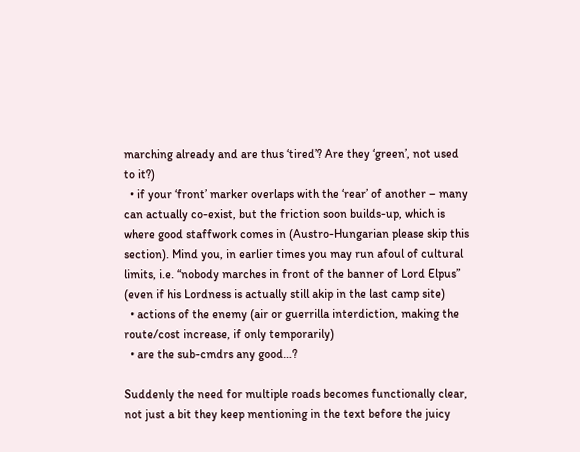marching already and are thus ‘tired’? Are they ‘green’, not used to it?)
  • if your ‘front’ marker overlaps with the ‘rear’ of another – many can actually co-exist, but the friction soon builds-up, which is where good staffwork comes in (Austro-Hungarian please skip this section). Mind you, in earlier times you may run afoul of cultural limits, i.e. “nobody marches in front of the banner of Lord Elpus” (even if his Lordness is actually still akip in the last camp site)
  • actions of the enemy (air or guerrilla interdiction, making the route/cost increase, if only temporarily)
  • are the sub-cmdrs any good…?

Suddenly the need for multiple roads becomes functionally clear, not just a bit they keep mentioning in the text before the juicy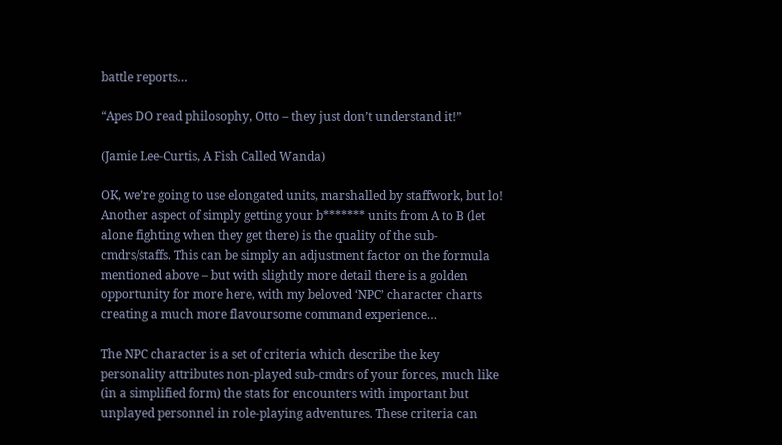battle reports…

“Apes DO read philosophy, Otto – they just don’t understand it!”

(Jamie Lee-Curtis, A Fish Called Wanda)

OK, we’re going to use elongated units, marshalled by staffwork, but lo! Another aspect of simply getting your b******* units from A to B (let alone fighting when they get there) is the quality of the sub-cmdrs/staffs. This can be simply an adjustment factor on the formula mentioned above – but with slightly more detail there is a golden opportunity for more here, with my beloved ‘NPC’ character charts creating a much more flavoursome command experience…

The NPC character is a set of criteria which describe the key personality attributes non-played sub-cmdrs of your forces, much like (in a simplified form) the stats for encounters with important but unplayed personnel in role-playing adventures. These criteria can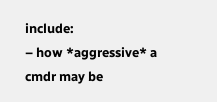include:
– how *aggressive* a cmdr may be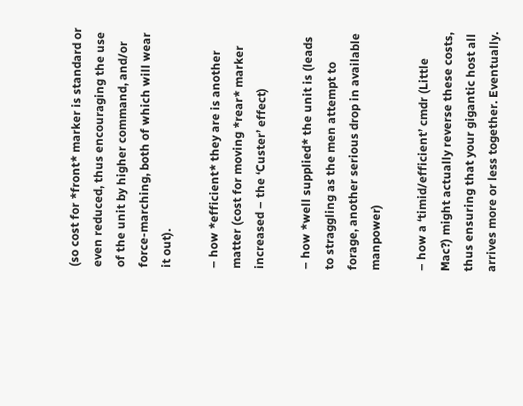(so cost for *front* marker is standard or even reduced, thus encouraging the use of the unit by higher command, and/or force-marching, both of which will wear it out).

– how *efficient* they are is another matter (cost for moving *rear* marker increased – the ‘Custer’ effect)

– how *well supplied* the unit is (leads to straggling as the men attempt to forage, another serious drop in available manpower)

– how a ‘timid/efficient’ cmdr (Little Mac?) might actually reverse these costs, thus ensuring that your gigantic host all arrives more or less together. Eventually.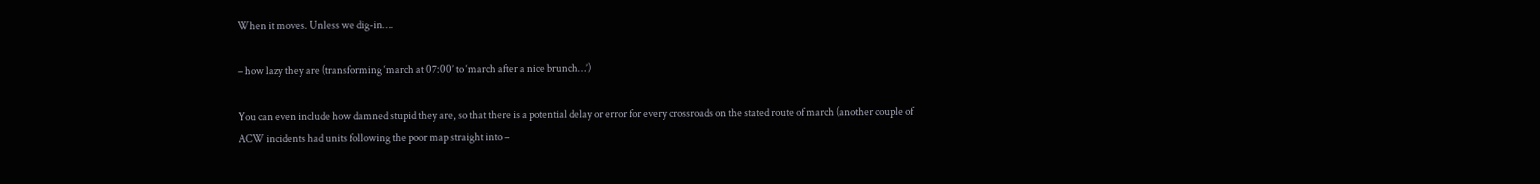When it moves. Unless we dig-in….

– how lazy they are (transforming ‘march at 07:00’ to ‘march after a nice brunch…’)

You can even include how damned stupid they are, so that there is a potential delay or error for every crossroads on the stated route of march (another couple of ACW incidents had units following the poor map straight into –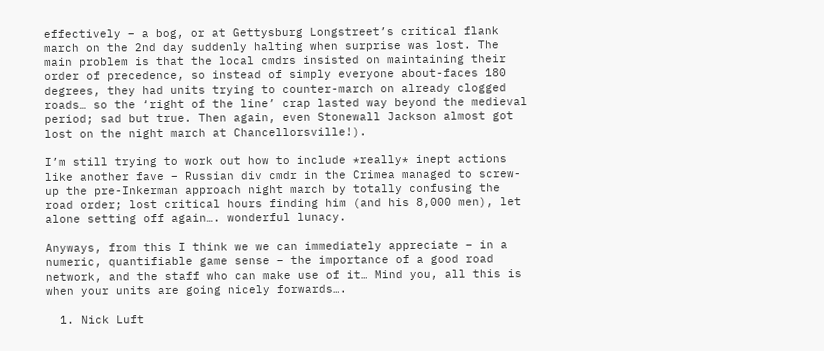effectively – a bog, or at Gettysburg Longstreet’s critical flank march on the 2nd day suddenly halting when surprise was lost. The main problem is that the local cmdrs insisted on maintaining their order of precedence, so instead of simply everyone about-faces 180 degrees, they had units trying to counter-march on already clogged roads… so the ‘right of the line’ crap lasted way beyond the medieval period; sad but true. Then again, even Stonewall Jackson almost got lost on the night march at Chancellorsville!).

I’m still trying to work out how to include *really* inept actions like another fave – Russian div cmdr in the Crimea managed to screw-up the pre-Inkerman approach night march by totally confusing the road order; lost critical hours finding him (and his 8,000 men), let alone setting off again…. wonderful lunacy.

Anyways, from this I think we we can immediately appreciate – in a numeric, quantifiable game sense – the importance of a good road network, and the staff who can make use of it… Mind you, all this is when your units are going nicely forwards….

  1. Nick Luft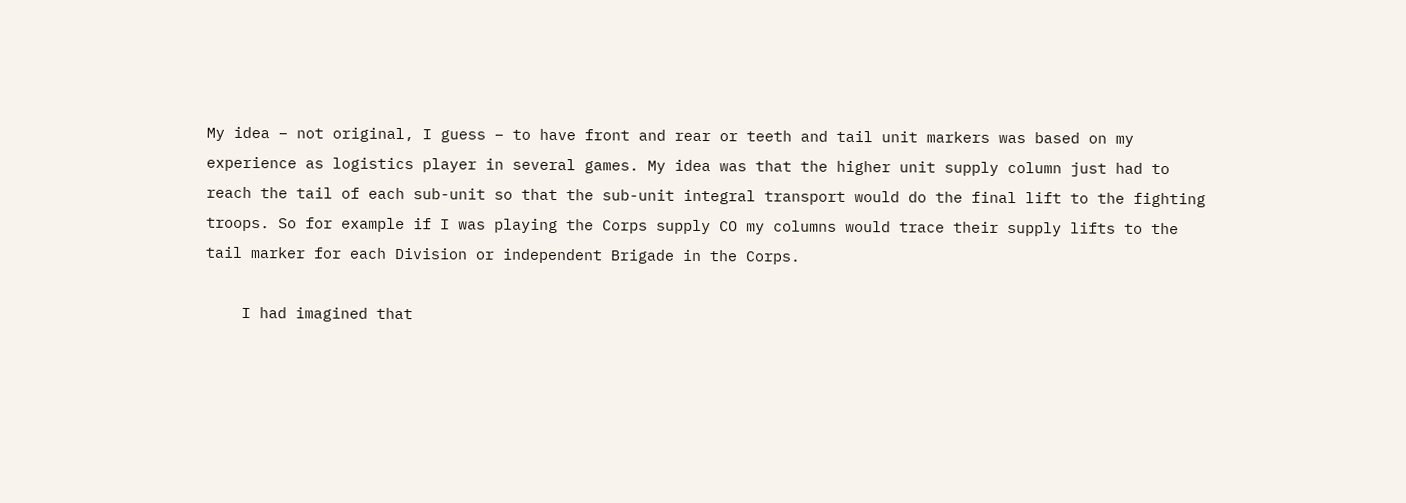My idea – not original, I guess – to have front and rear or teeth and tail unit markers was based on my experience as logistics player in several games. My idea was that the higher unit supply column just had to reach the tail of each sub-unit so that the sub-unit integral transport would do the final lift to the fighting troops. So for example if I was playing the Corps supply CO my columns would trace their supply lifts to the tail marker for each Division or independent Brigade in the Corps.

    I had imagined that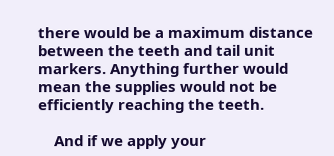there would be a maximum distance between the teeth and tail unit markers. Anything further would mean the supplies would not be efficiently reaching the teeth.

    And if we apply your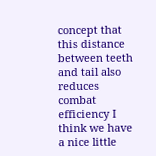concept that this distance between teeth and tail also reduces combat efficiency I think we have a nice little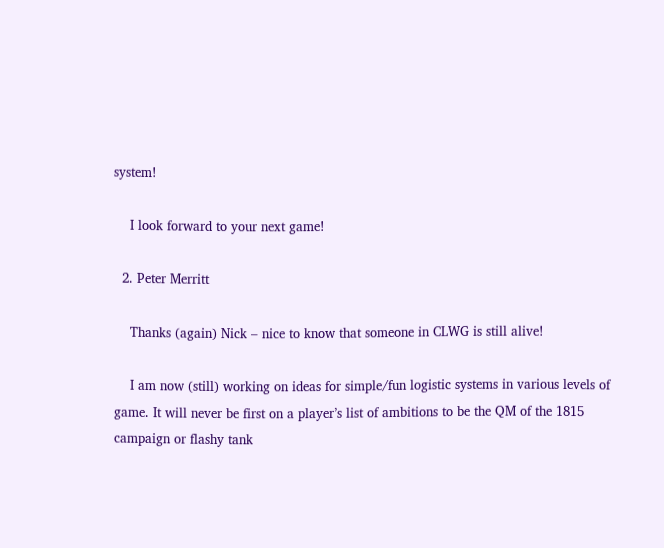system!

    I look forward to your next game!

  2. Peter Merritt

    Thanks (again) Nick – nice to know that someone in CLWG is still alive!

    I am now (still) working on ideas for simple/fun logistic systems in various levels of game. It will never be first on a player’s list of ambitions to be the QM of the 1815 campaign or flashy tank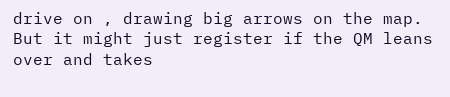drive on , drawing big arrows on the map. But it might just register if the QM leans over and takes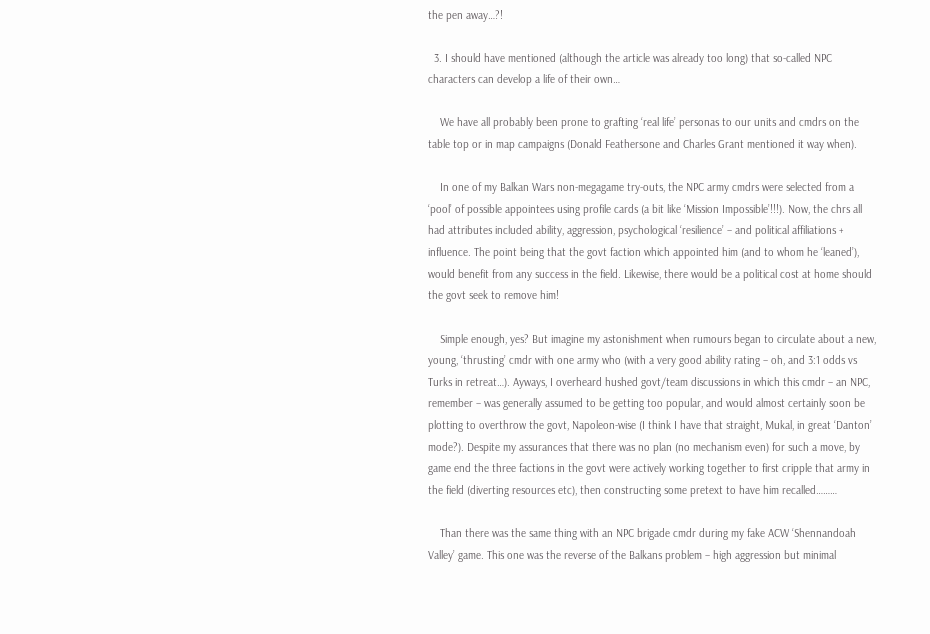the pen away…?!

  3. I should have mentioned (although the article was already too long) that so-called NPC characters can develop a life of their own…

    We have all probably been prone to grafting ‘real life’ personas to our units and cmdrs on the table top or in map campaigns (Donald Feathersone and Charles Grant mentioned it way when).

    In one of my Balkan Wars non-megagame try-outs, the NPC army cmdrs were selected from a ‘pool’ of possible appointees using profile cards (a bit like ‘Mission Impossible’!!!). Now, the chrs all had attributes included ability, aggression, psychological ‘resilience’ – and political affiliations + influence. The point being that the govt faction which appointed him (and to whom he ‘leaned’), would benefit from any success in the field. Likewise, there would be a political cost at home should the govt seek to remove him!

    Simple enough, yes? But imagine my astonishment when rumours began to circulate about a new, young, ‘thrusting’ cmdr with one army who (with a very good ability rating – oh, and 3:1 odds vs Turks in retreat…). Ayways, I overheard hushed govt/team discussions in which this cmdr – an NPC, remember – was generally assumed to be getting too popular, and would almost certainly soon be plotting to overthrow the govt, Napoleon-wise (I think I have that straight, Mukal, in great ‘Danton’ mode?). Despite my assurances that there was no plan (no mechanism even) for such a move, by game end the three factions in the govt were actively working together to first cripple that army in the field (diverting resources etc), then constructing some pretext to have him recalled………

    Than there was the same thing with an NPC brigade cmdr during my fake ACW ‘Shennandoah Valley’ game. This one was the reverse of the Balkans problem – high aggression but minimal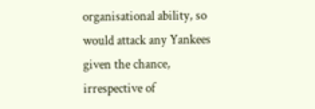organisational ability, so would attack any Yankees given the chance, irrespective of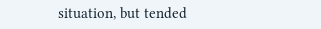situation, but tended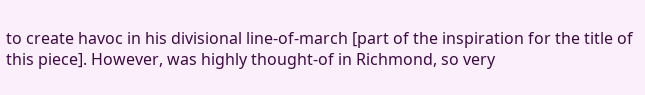to create havoc in his divisional line-of-march [part of the inspiration for the title of this piece]. However, was highly thought-of in Richmond, so very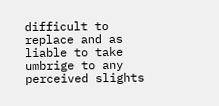difficult to replace and as liable to take umbrige to any perceived slights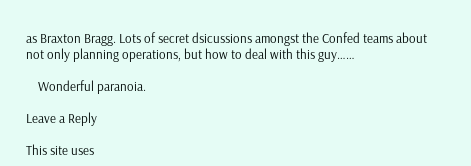as Braxton Bragg. Lots of secret dsicussions amongst the Confed teams about not only planning operations, but how to deal with this guy……

    Wonderful paranoia.

Leave a Reply

This site uses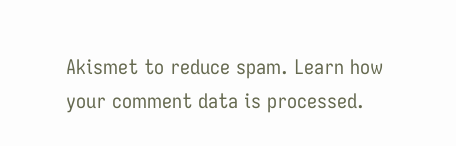Akismet to reduce spam. Learn how your comment data is processed.